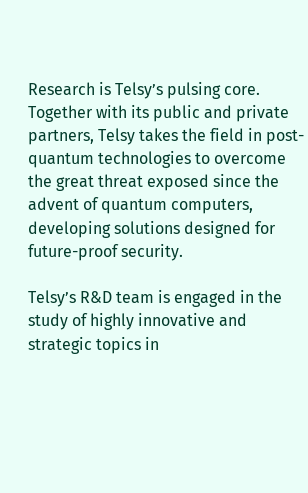Research is Telsy’s pulsing core. Together with its public and private partners, Telsy takes the field in post-quantum technologies to overcome the great threat exposed since the advent of quantum computers, developing solutions designed for future-proof security.

Telsy’s R&D team is engaged in the study of highly innovative and strategic topics in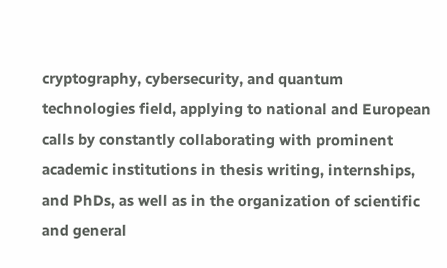cryptography, cybersecurity, and quantum technologies field, applying to national and European calls by constantly collaborating with prominent academic institutions in thesis writing, internships, and PhDs, as well as in the organization of scientific and general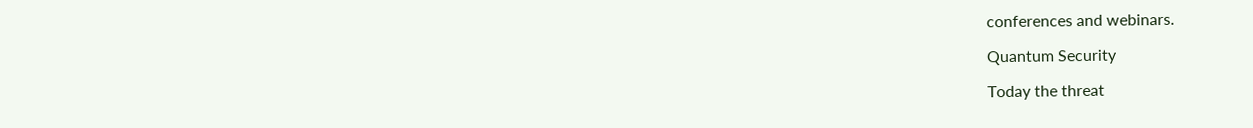conferences and webinars.

Quantum Security

Today the threat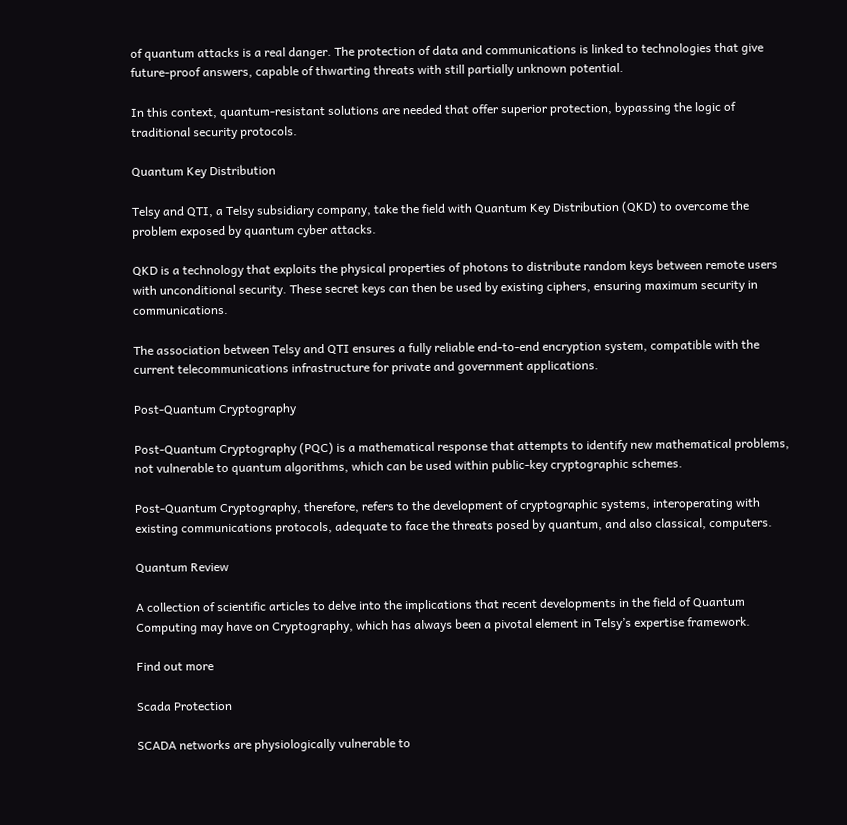of quantum attacks is a real danger. The protection of data and communications is linked to technologies that give future-proof answers, capable of thwarting threats with still partially unknown potential.

In this context, quantum-resistant solutions are needed that offer superior protection, bypassing the logic of traditional security protocols.

Quantum Key Distribution

Telsy and QTI, a Telsy subsidiary company, take the field with Quantum Key Distribution (QKD) to overcome the problem exposed by quantum cyber attacks.

QKD is a technology that exploits the physical properties of photons to distribute random keys between remote users with unconditional security. These secret keys can then be used by existing ciphers, ensuring maximum security in communications.

The association between Telsy and QTI ensures a fully reliable end-to-end encryption system, compatible with the current telecommunications infrastructure for private and government applications.

Post-Quantum Cryptography

Post-Quantum Cryptography (PQC) is a mathematical response that attempts to identify new mathematical problems, not vulnerable to quantum algorithms, which can be used within public-key cryptographic schemes.

Post-Quantum Cryptography, therefore, refers to the development of cryptographic systems, interoperating with existing communications protocols, adequate to face the threats posed by quantum, and also classical, computers.

Quantum Review

A collection of scientific articles to delve into the implications that recent developments in the field of Quantum Computing may have on Cryptography, which has always been a pivotal element in Telsy’s expertise framework.

Find out more

Scada Protection

SCADA networks are physiologically vulnerable to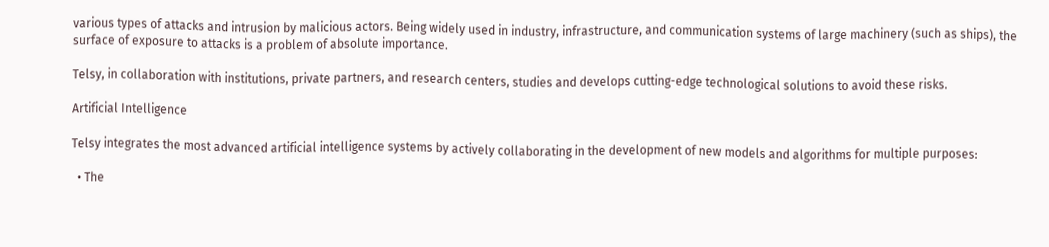various types of attacks and intrusion by malicious actors. Being widely used in industry, infrastructure, and communication systems of large machinery (such as ships), the surface of exposure to attacks is a problem of absolute importance.

Telsy, in collaboration with institutions, private partners, and research centers, studies and develops cutting-edge technological solutions to avoid these risks.

Artificial Intelligence

Telsy integrates the most advanced artificial intelligence systems by actively collaborating in the development of new models and algorithms for multiple purposes:

  • The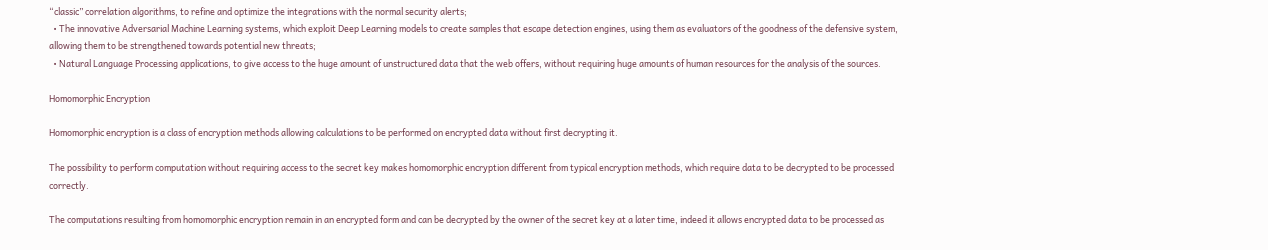“classic” correlation algorithms, to refine and optimize the integrations with the normal security alerts;
  • The innovative Adversarial Machine Learning systems, which exploit Deep Learning models to create samples that escape detection engines, using them as evaluators of the goodness of the defensive system, allowing them to be strengthened towards potential new threats;
  • Natural Language Processing applications, to give access to the huge amount of unstructured data that the web offers, without requiring huge amounts of human resources for the analysis of the sources.

Homomorphic Encryption

Homomorphic encryption is a class of encryption methods allowing calculations to be performed on encrypted data without first decrypting it.

The possibility to perform computation without requiring access to the secret key makes homomorphic encryption different from typical encryption methods, which require data to be decrypted to be processed correctly.

The computations resulting from homomorphic encryption remain in an encrypted form and can be decrypted by the owner of the secret key at a later time, indeed it allows encrypted data to be processed as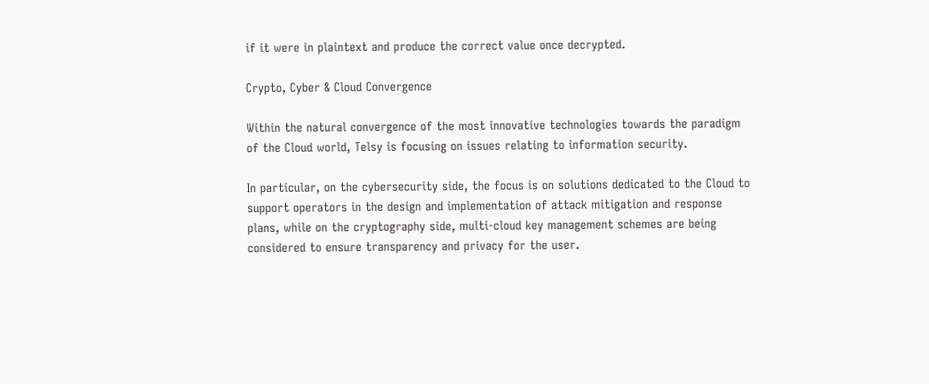if it were in plaintext and produce the correct value once decrypted.

Crypto, Cyber & Cloud Convergence

Within the natural convergence of the most innovative technologies towards the paradigm of the Cloud world, Telsy is focusing on issues relating to information security.

In particular, on the cybersecurity side, the focus is on solutions dedicated to the Cloud to support operators in the design and implementation of attack mitigation and response plans, while on the cryptography side, multi-cloud key management schemes are being considered to ensure transparency and privacy for the user.